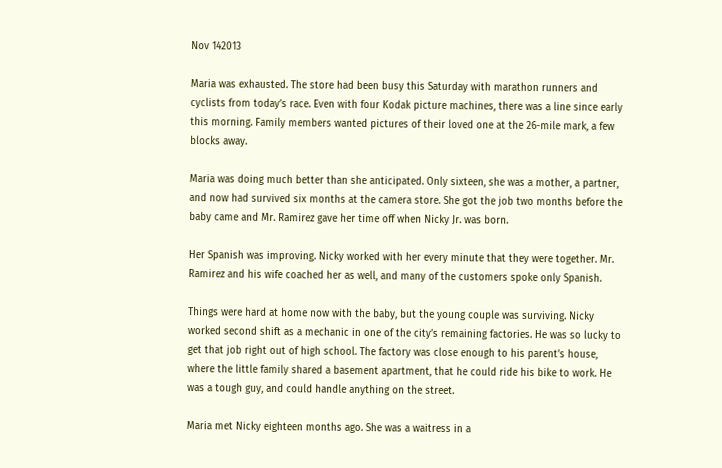Nov 142013

Maria was exhausted. The store had been busy this Saturday with marathon runners and cyclists from today’s race. Even with four Kodak picture machines, there was a line since early this morning. Family members wanted pictures of their loved one at the 26-mile mark, a few blocks away.

Maria was doing much better than she anticipated. Only sixteen, she was a mother, a partner, and now had survived six months at the camera store. She got the job two months before the baby came and Mr. Ramirez gave her time off when Nicky Jr. was born.

Her Spanish was improving. Nicky worked with her every minute that they were together. Mr. Ramirez and his wife coached her as well, and many of the customers spoke only Spanish.

Things were hard at home now with the baby, but the young couple was surviving. Nicky worked second shift as a mechanic in one of the city’s remaining factories. He was so lucky to get that job right out of high school. The factory was close enough to his parent’s house, where the little family shared a basement apartment, that he could ride his bike to work. He was a tough guy, and could handle anything on the street.

Maria met Nicky eighteen months ago. She was a waitress in a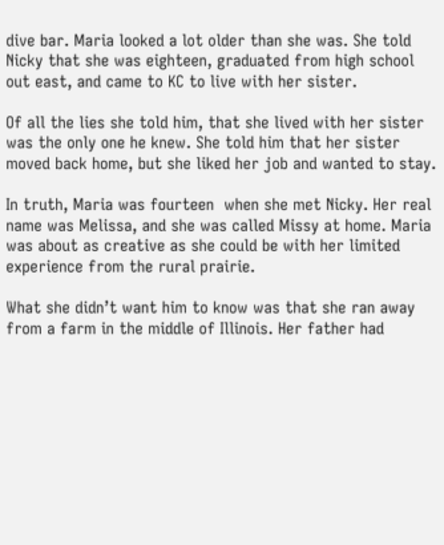dive bar. Maria looked a lot older than she was. She told Nicky that she was eighteen, graduated from high school out east, and came to KC to live with her sister.

Of all the lies she told him, that she lived with her sister was the only one he knew. She told him that her sister moved back home, but she liked her job and wanted to stay.

In truth, Maria was fourteen  when she met Nicky. Her real name was Melissa, and she was called Missy at home. Maria was about as creative as she could be with her limited experience from the rural prairie.

What she didn’t want him to know was that she ran away from a farm in the middle of Illinois. Her father had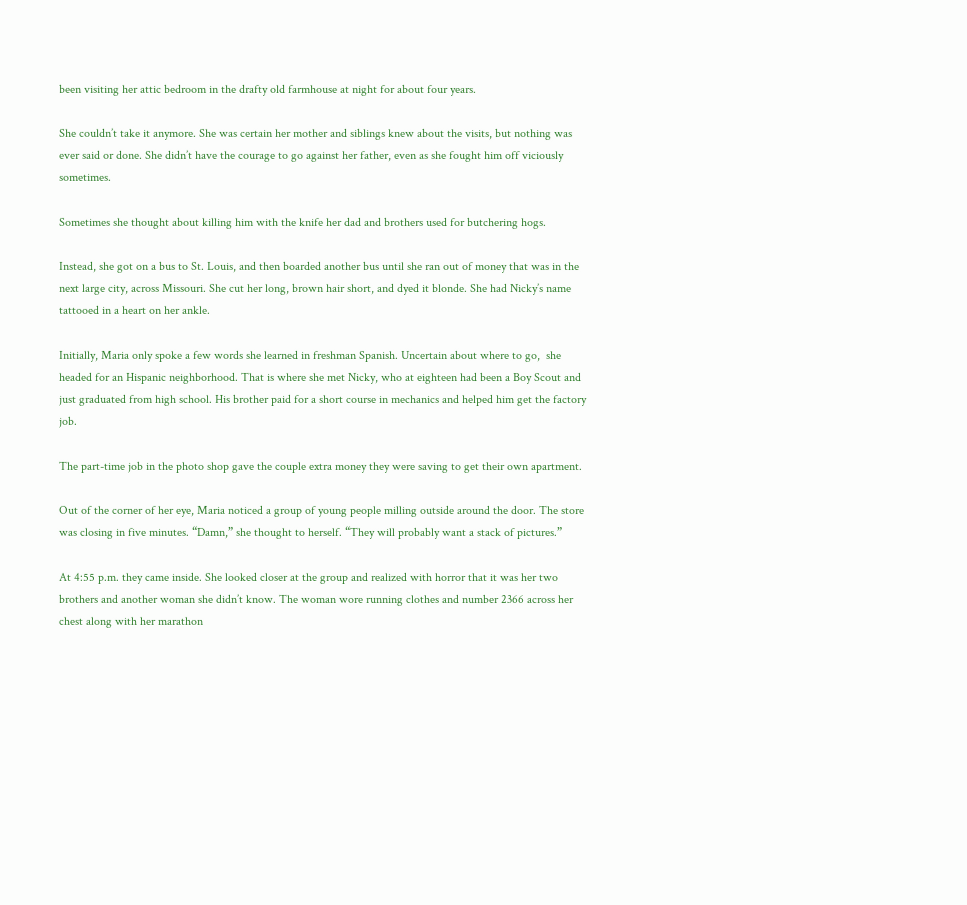been visiting her attic bedroom in the drafty old farmhouse at night for about four years.

She couldn’t take it anymore. She was certain her mother and siblings knew about the visits, but nothing was ever said or done. She didn’t have the courage to go against her father, even as she fought him off viciously sometimes.

Sometimes she thought about killing him with the knife her dad and brothers used for butchering hogs.

Instead, she got on a bus to St. Louis, and then boarded another bus until she ran out of money that was in the next large city, across Missouri. She cut her long, brown hair short, and dyed it blonde. She had Nicky’s name tattooed in a heart on her ankle.

Initially, Maria only spoke a few words she learned in freshman Spanish. Uncertain about where to go,  she headed for an Hispanic neighborhood. That is where she met Nicky, who at eighteen had been a Boy Scout and just graduated from high school. His brother paid for a short course in mechanics and helped him get the factory job.

The part-time job in the photo shop gave the couple extra money they were saving to get their own apartment.

Out of the corner of her eye, Maria noticed a group of young people milling outside around the door. The store was closing in five minutes. “Damn,” she thought to herself. “They will probably want a stack of pictures.”

At 4:55 p.m. they came inside. She looked closer at the group and realized with horror that it was her two brothers and another woman she didn’t know. The woman wore running clothes and number 2366 across her chest along with her marathon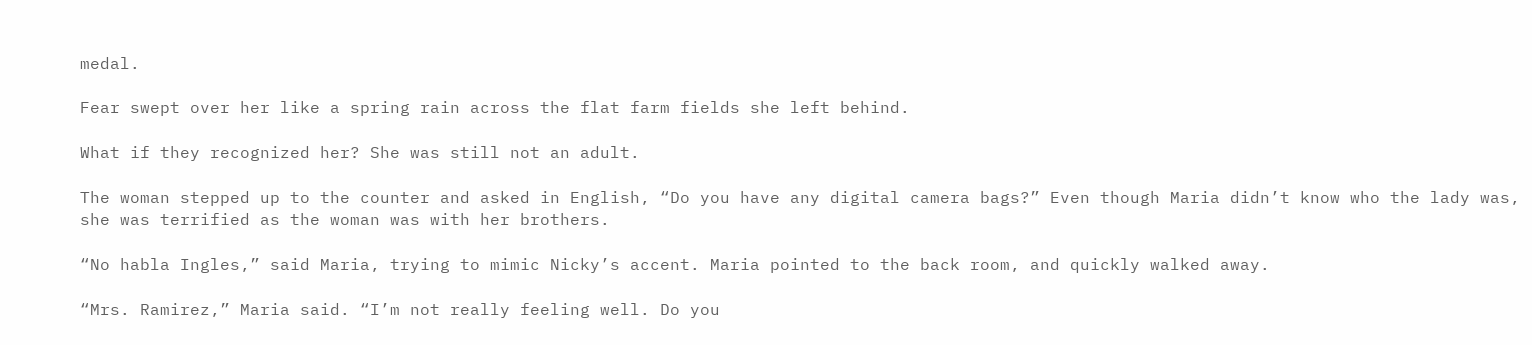medal.

Fear swept over her like a spring rain across the flat farm fields she left behind.

What if they recognized her? She was still not an adult.

The woman stepped up to the counter and asked in English, “Do you have any digital camera bags?” Even though Maria didn’t know who the lady was, she was terrified as the woman was with her brothers.

“No habla Ingles,” said Maria, trying to mimic Nicky’s accent. Maria pointed to the back room, and quickly walked away.

“Mrs. Ramirez,” Maria said. “I’m not really feeling well. Do you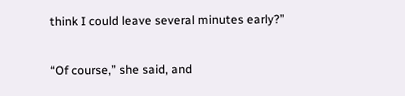think I could leave several minutes early?”

“Of course,” she said, and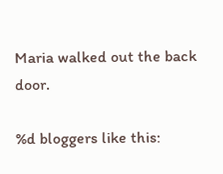Maria walked out the back door.

%d bloggers like this: